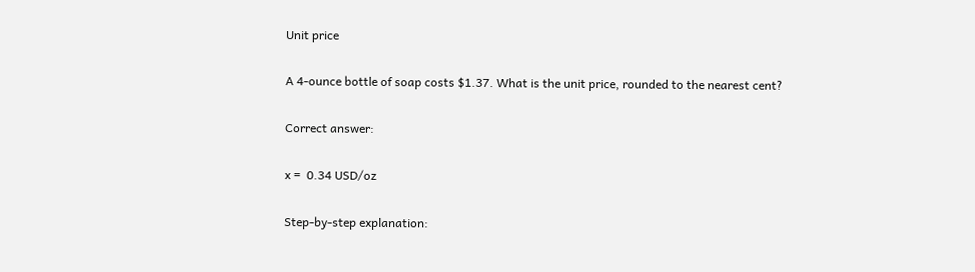Unit price

A 4-ounce bottle of soap costs $1.37. What is the unit price, rounded to the nearest cent?

Correct answer:

x =  0.34 USD/oz

Step-by-step explanation: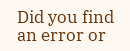Did you find an error or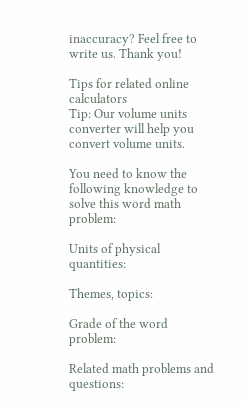inaccuracy? Feel free to write us. Thank you!

Tips for related online calculators
Tip: Our volume units converter will help you convert volume units.

You need to know the following knowledge to solve this word math problem:

Units of physical quantities:

Themes, topics:

Grade of the word problem:

Related math problems and questions: